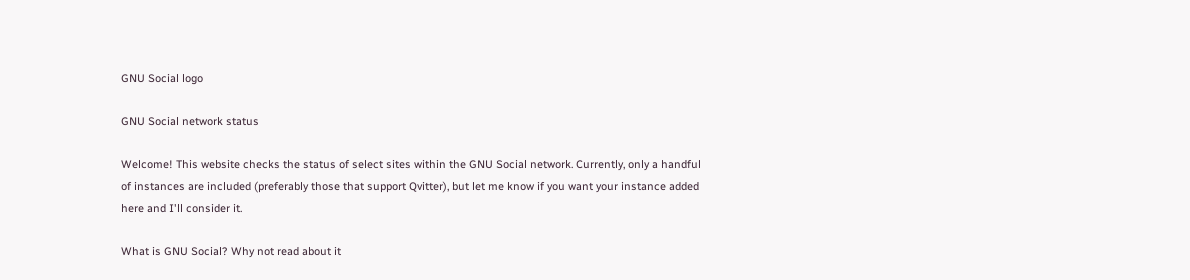GNU Social logo

GNU Social network status

Welcome! This website checks the status of select sites within the GNU Social network. Currently, only a handful of instances are included (preferably those that support Qvitter), but let me know if you want your instance added here and I'll consider it.

What is GNU Social? Why not read about it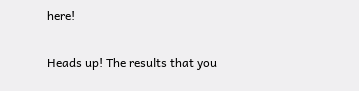here!

Heads up! The results that you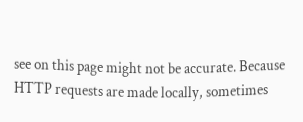see on this page might not be accurate. Because HTTP requests are made locally, sometimes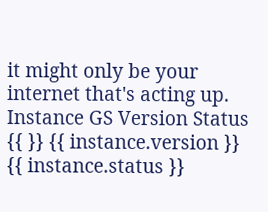it might only be your internet that's acting up.
Instance GS Version Status
{{ }} {{ instance.version }} {{ instance.status }}